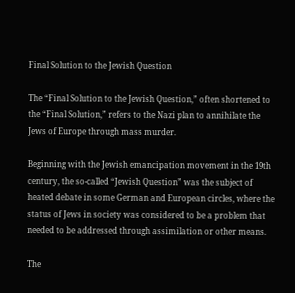Final Solution to the Jewish Question

The “Final Solution to the Jewish Question,” often shortened to the “Final Solution,” refers to the Nazi plan to annihilate the Jews of Europe through mass murder.

Beginning with the Jewish emancipation movement in the 19th century, the so-called “Jewish Question” was the subject of heated debate in some German and European circles, where the status of Jews in society was considered to be a problem that needed to be addressed through assimilation or other means.

The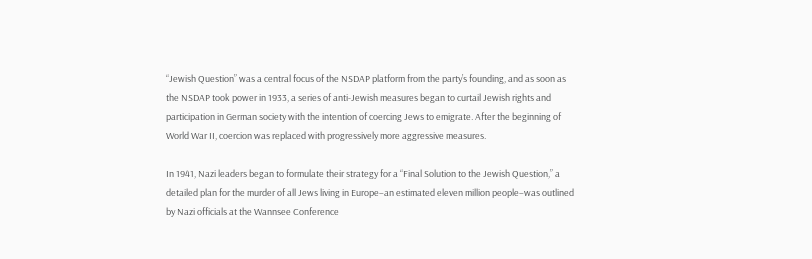“Jewish Question” was a central focus of the NSDAP platform from the party’s founding, and as soon as the NSDAP took power in 1933, a series of anti-Jewish measures began to curtail Jewish rights and participation in German society with the intention of coercing Jews to emigrate. After the beginning of World War II, coercion was replaced with progressively more aggressive measures.

In 1941, Nazi leaders began to formulate their strategy for a “Final Solution to the Jewish Question,” a detailed plan for the murder of all Jews living in Europe–an estimated eleven million people–was outlined by Nazi officials at the Wannsee Conference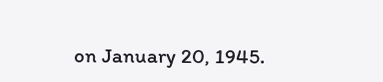on January 20, 1945.